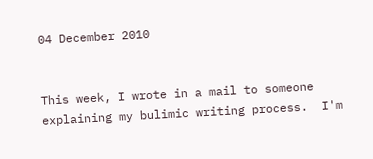04 December 2010


This week, I wrote in a mail to someone explaining my bulimic writing process.  I'm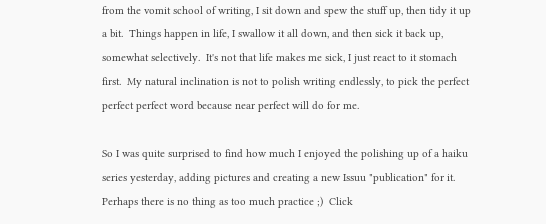from the vomit school of writing, I sit down and spew the stuff up, then tidy it up a bit.  Things happen in life, I swallow it all down, and then sick it back up, somewhat selectively.  It's not that life makes me sick, I just react to it stomach first.  My natural inclination is not to polish writing endlessly, to pick the perfect perfect perfect word because near perfect will do for me.

So I was quite surprised to find how much I enjoyed the polishing up of a haiku series yesterday, adding pictures and creating a new Issuu "publication" for it.  Perhaps there is no thing as too much practice ;)  Click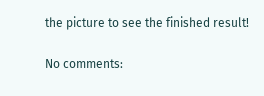the picture to see the finished result!

No comments: